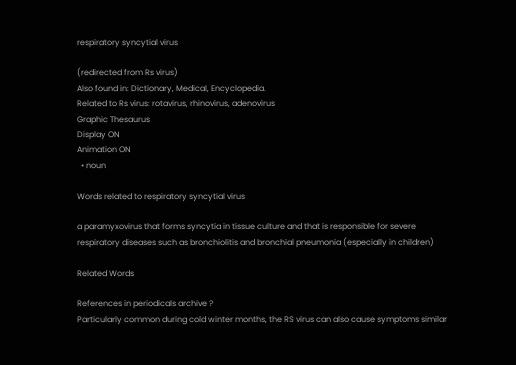respiratory syncytial virus

(redirected from Rs virus)
Also found in: Dictionary, Medical, Encyclopedia.
Related to Rs virus: rotavirus, rhinovirus, adenovirus
Graphic Thesaurus
Display ON
Animation ON
  • noun

Words related to respiratory syncytial virus

a paramyxovirus that forms syncytia in tissue culture and that is responsible for severe respiratory diseases such as bronchiolitis and bronchial pneumonia (especially in children)

Related Words

References in periodicals archive ?
Particularly common during cold winter months, the RS virus can also cause symptoms similar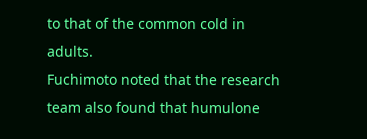to that of the common cold in adults.
Fuchimoto noted that the research team also found that humulone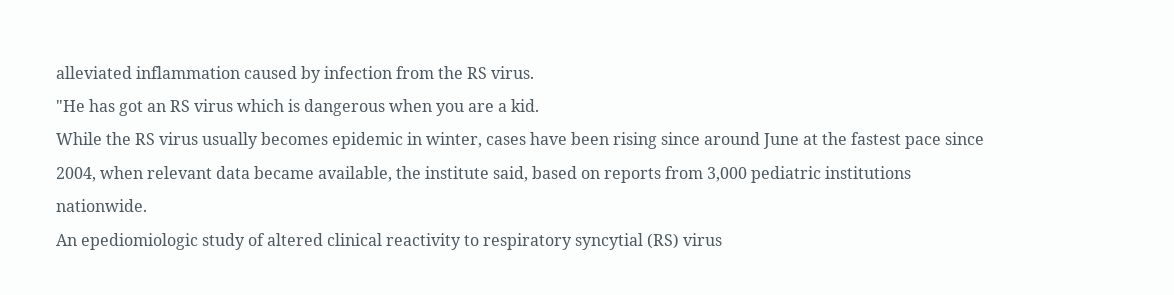alleviated inflammation caused by infection from the RS virus.
"He has got an RS virus which is dangerous when you are a kid.
While the RS virus usually becomes epidemic in winter, cases have been rising since around June at the fastest pace since 2004, when relevant data became available, the institute said, based on reports from 3,000 pediatric institutions nationwide.
An epediomiologic study of altered clinical reactivity to respiratory syncytial (RS) virus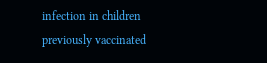infection in children previously vaccinated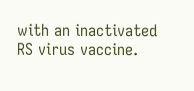with an inactivated RS virus vaccine.